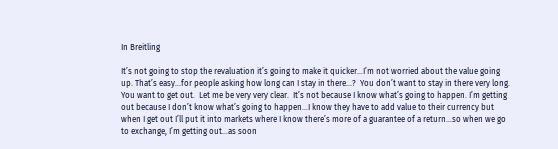In Breitling

It’s not going to stop the revaluation it’s going to make it quicker…I’m not worried about the value going up. That’s easy…for people asking how long can I stay in there…?  You don’t want to stay in there very long. You want to get out.  Let me be very very clear.  It’s not because I know what’s going to happen. I’m getting out because I don’t know what’s going to happen…I know they have to add value to their currency but when I get out I’ll put it into markets where I know there’s more of a guarantee of a return…so when we go to exchange, I’m getting out…as soon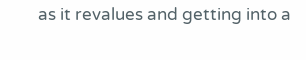as it revalues and getting into a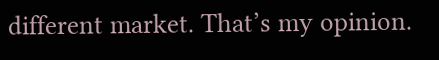different market. That’s my opinion.